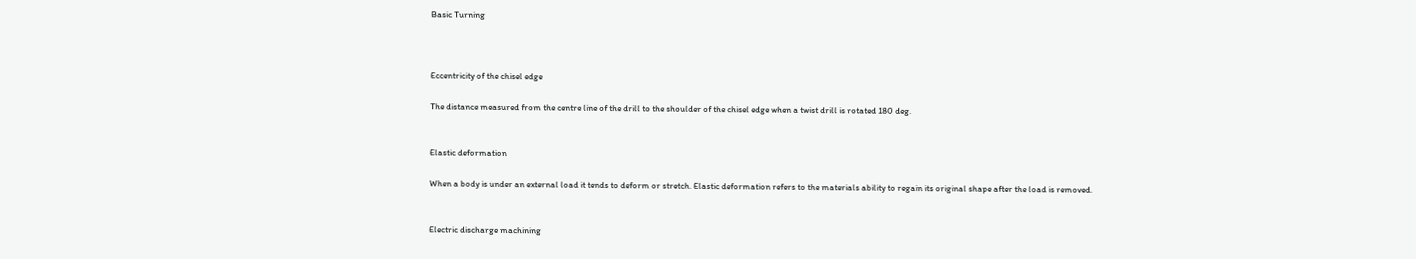Basic Turning



Eccentricity of the chisel edge

The distance measured from the centre line of the drill to the shoulder of the chisel edge when a twist drill is rotated 180 deg.


Elastic deformation

When a body is under an external load it tends to deform or stretch. Elastic deformation refers to the materials ability to regain its original shape after the load is removed.


Electric discharge machining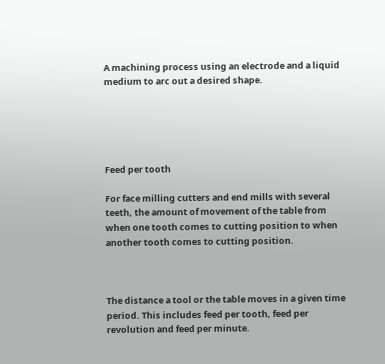A machining process using an electrode and a liquid medium to arc out a desired shape.





Feed per tooth

For face milling cutters and end mills with several teeth, the amount of movement of the table from when one tooth comes to cutting position to when another tooth comes to cutting position.



The distance a tool or the table moves in a given time period. This includes feed per tooth, feed per revolution and feed per minute.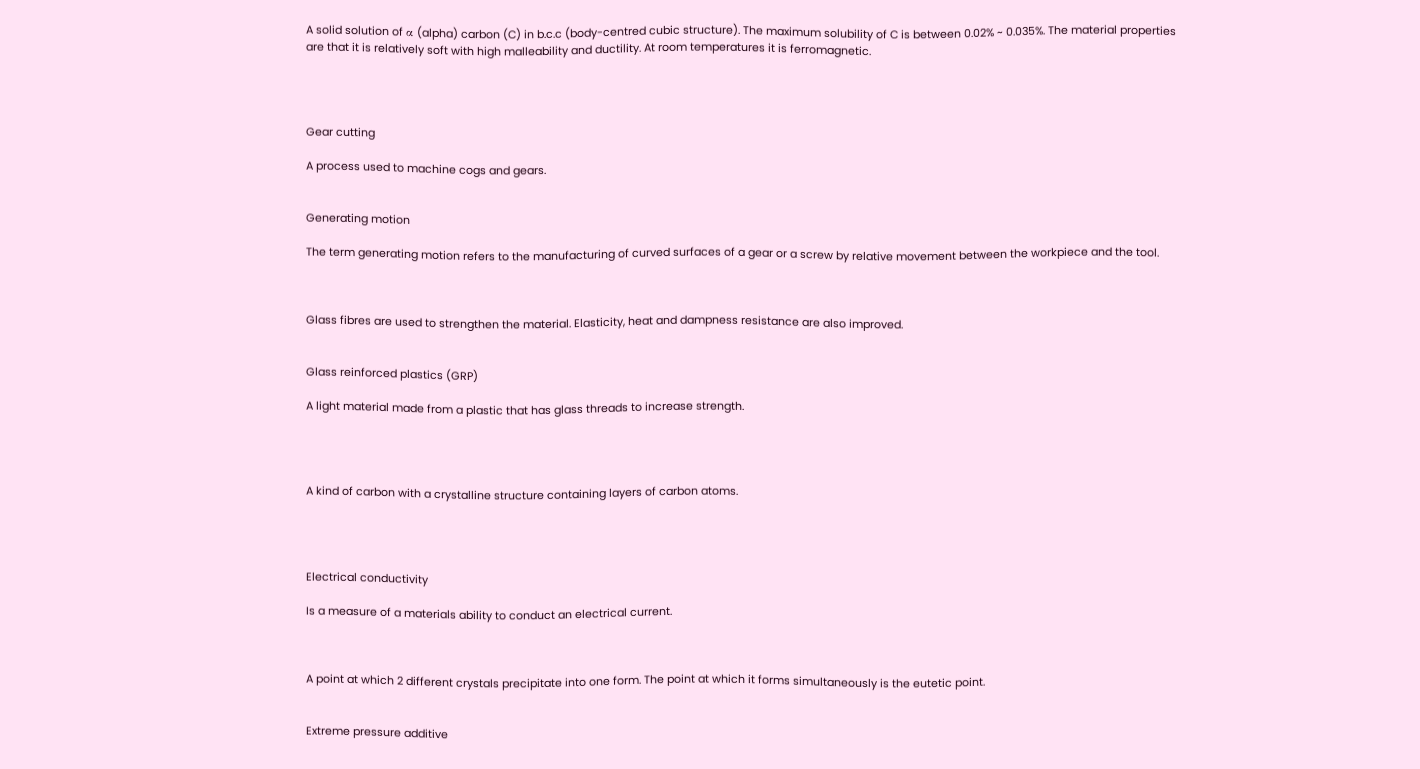A solid solution of α (alpha) carbon (C) in b.c.c (body-centred cubic structure). The maximum solubility of C is between 0.02% ~ 0.035%. The material properties are that it is relatively soft with high malleability and ductility. At room temperatures it is ferromagnetic.




Gear cutting

A process used to machine cogs and gears.


Generating motion

The term generating motion refers to the manufacturing of curved surfaces of a gear or a screw by relative movement between the workpiece and the tool.



Glass fibres are used to strengthen the material. Elasticity, heat and dampness resistance are also improved.


Glass reinforced plastics (GRP)

A light material made from a plastic that has glass threads to increase strength.




A kind of carbon with a crystalline structure containing layers of carbon atoms.




Electrical conductivity

Is a measure of a materials ability to conduct an electrical current.



A point at which 2 different crystals precipitate into one form. The point at which it forms simultaneously is the eutetic point.


Extreme pressure additive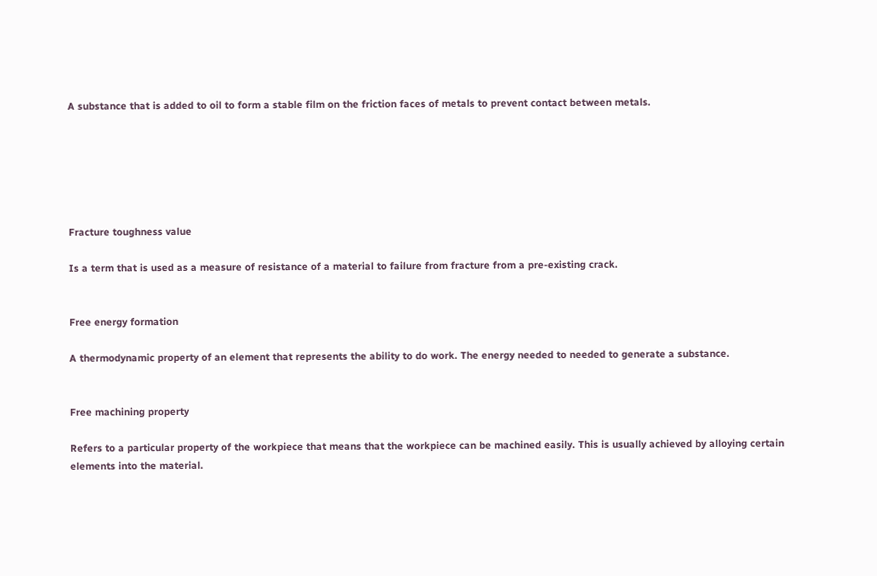A substance that is added to oil to form a stable film on the friction faces of metals to prevent contact between metals.






Fracture toughness value

Is a term that is used as a measure of resistance of a material to failure from fracture from a pre-existing crack.


Free energy formation

A thermodynamic property of an element that represents the ability to do work. The energy needed to needed to generate a substance.


Free machining property

Refers to a particular property of the workpiece that means that the workpiece can be machined easily. This is usually achieved by alloying certain elements into the material.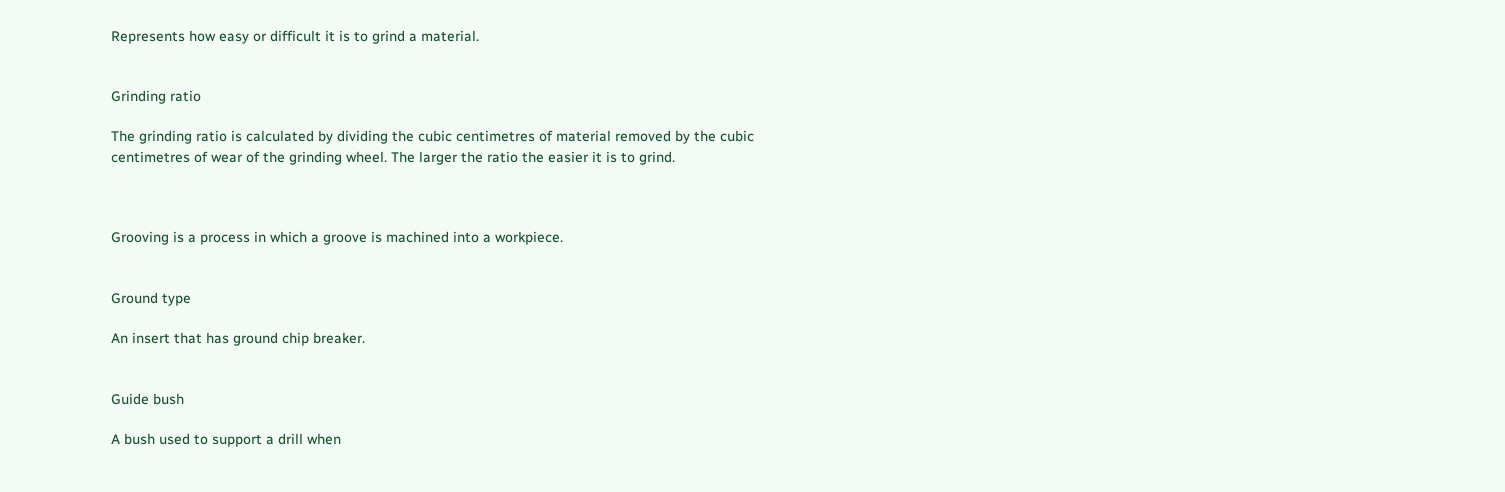Represents how easy or difficult it is to grind a material.


Grinding ratio

The grinding ratio is calculated by dividing the cubic centimetres of material removed by the cubic centimetres of wear of the grinding wheel. The larger the ratio the easier it is to grind.



Grooving is a process in which a groove is machined into a workpiece.


Ground type

An insert that has ground chip breaker.


Guide bush

A bush used to support a drill when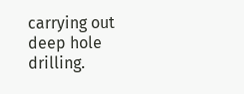carrying out deep hole drilling.